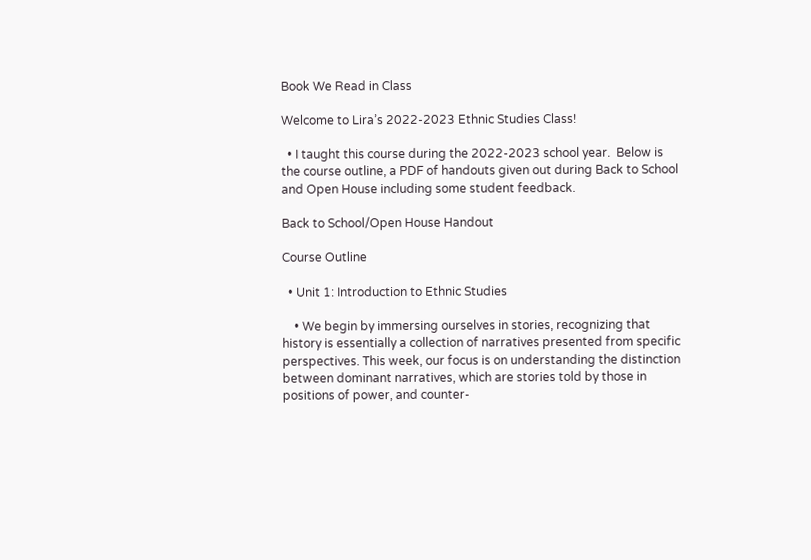Book We Read in Class

Welcome to Lira’s 2022-2023 Ethnic Studies Class!

  • I taught this course during the 2022-2023 school year.  Below is the course outline, a PDF of handouts given out during Back to School and Open House including some student feedback.

Back to School/Open House Handout

Course Outline

  • Unit 1: Introduction to Ethnic Studies

    • We begin by immersing ourselves in stories, recognizing that history is essentially a collection of narratives presented from specific perspectives. This week, our focus is on understanding the distinction between dominant narratives, which are stories told by those in positions of power, and counter-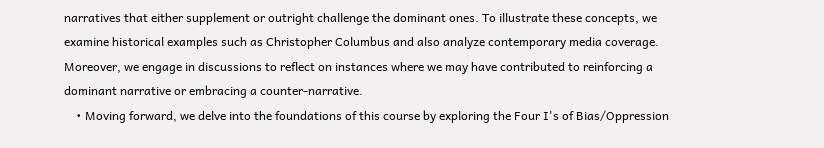narratives that either supplement or outright challenge the dominant ones. To illustrate these concepts, we examine historical examples such as Christopher Columbus and also analyze contemporary media coverage. Moreover, we engage in discussions to reflect on instances where we may have contributed to reinforcing a dominant narrative or embracing a counter-narrative.
    • Moving forward, we delve into the foundations of this course by exploring the Four I's of Bias/Oppression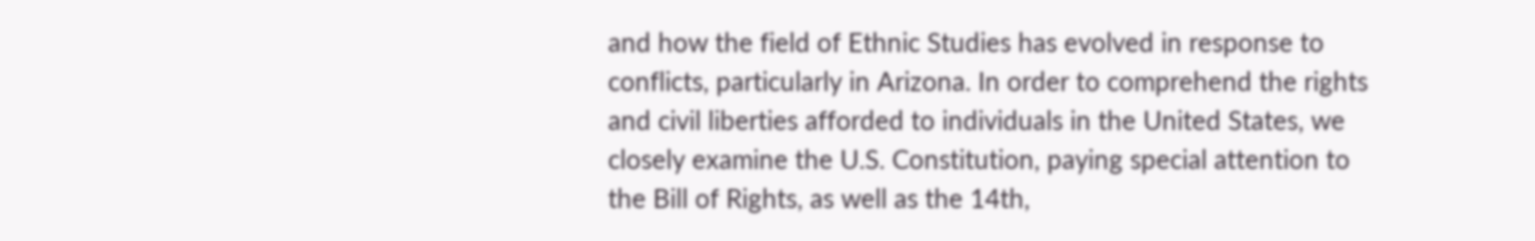and how the field of Ethnic Studies has evolved in response to conflicts, particularly in Arizona. In order to comprehend the rights and civil liberties afforded to individuals in the United States, we closely examine the U.S. Constitution, paying special attention to the Bill of Rights, as well as the 14th,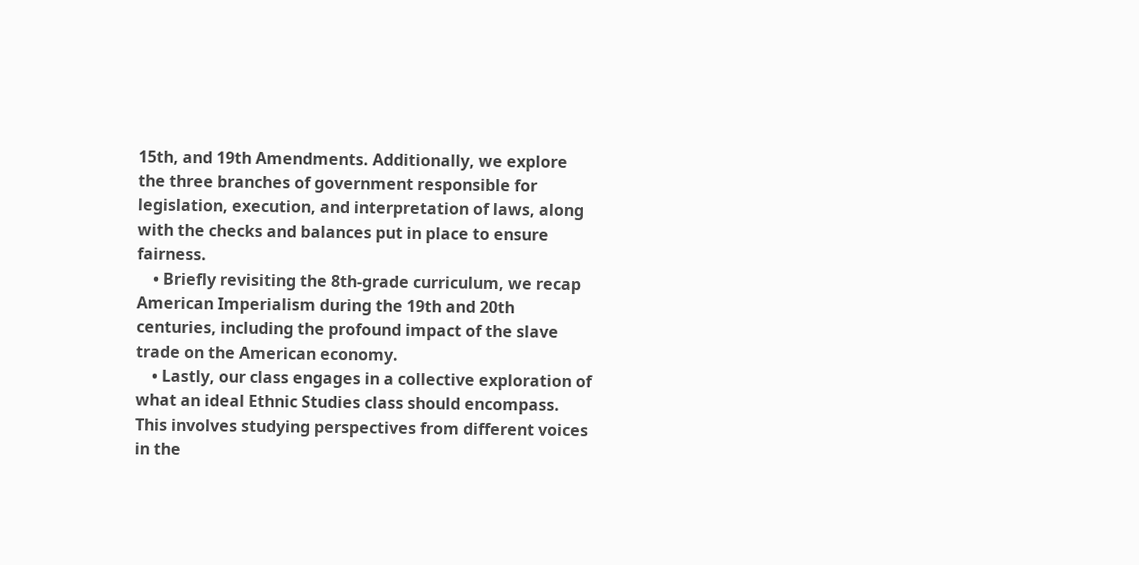15th, and 19th Amendments. Additionally, we explore the three branches of government responsible for legislation, execution, and interpretation of laws, along with the checks and balances put in place to ensure fairness.
    • Briefly revisiting the 8th-grade curriculum, we recap American Imperialism during the 19th and 20th centuries, including the profound impact of the slave trade on the American economy.
    • Lastly, our class engages in a collective exploration of what an ideal Ethnic Studies class should encompass. This involves studying perspectives from different voices in the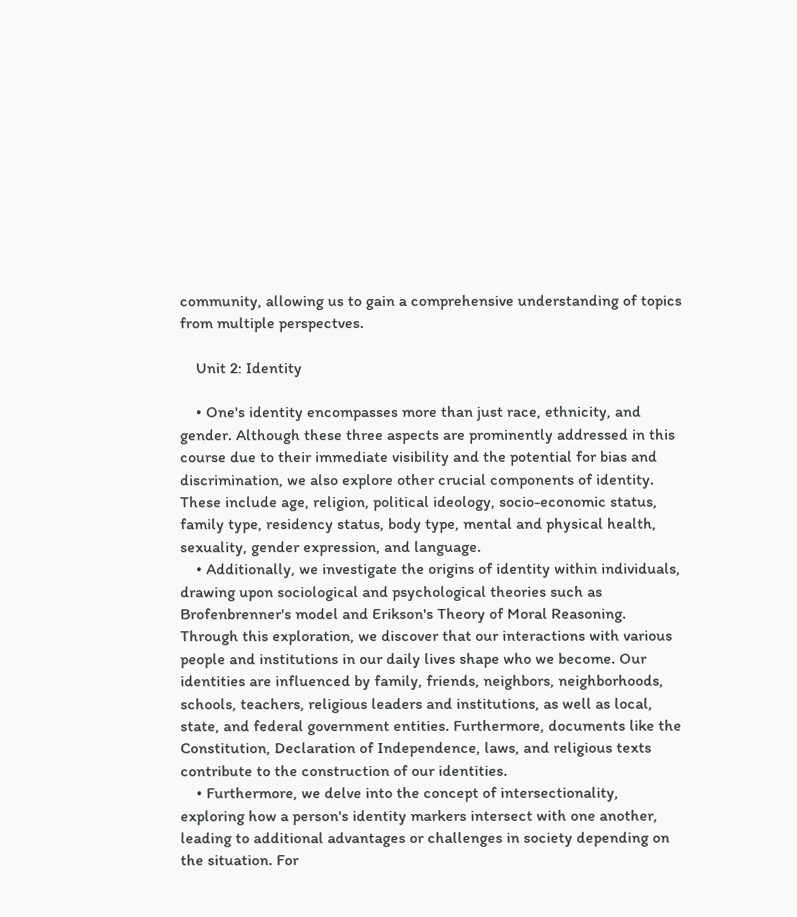community, allowing us to gain a comprehensive understanding of topics from multiple perspectves.

    Unit 2: Identity

    • One's identity encompasses more than just race, ethnicity, and gender. Although these three aspects are prominently addressed in this course due to their immediate visibility and the potential for bias and discrimination, we also explore other crucial components of identity. These include age, religion, political ideology, socio-economic status, family type, residency status, body type, mental and physical health, sexuality, gender expression, and language.
    • Additionally, we investigate the origins of identity within individuals, drawing upon sociological and psychological theories such as Brofenbrenner's model and Erikson's Theory of Moral Reasoning. Through this exploration, we discover that our interactions with various people and institutions in our daily lives shape who we become. Our identities are influenced by family, friends, neighbors, neighborhoods, schools, teachers, religious leaders and institutions, as well as local, state, and federal government entities. Furthermore, documents like the Constitution, Declaration of Independence, laws, and religious texts contribute to the construction of our identities.
    • Furthermore, we delve into the concept of intersectionality, exploring how a person's identity markers intersect with one another, leading to additional advantages or challenges in society depending on the situation. For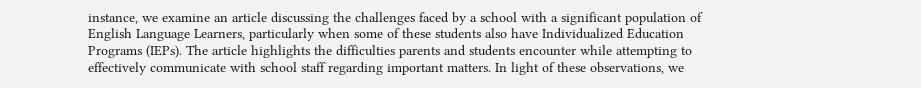instance, we examine an article discussing the challenges faced by a school with a significant population of English Language Learners, particularly when some of these students also have Individualized Education Programs (IEPs). The article highlights the difficulties parents and students encounter while attempting to effectively communicate with school staff regarding important matters. In light of these observations, we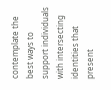contemplate the best ways to support individuals with intersecting identities that present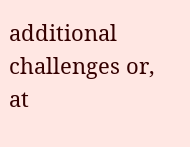additional challenges or, at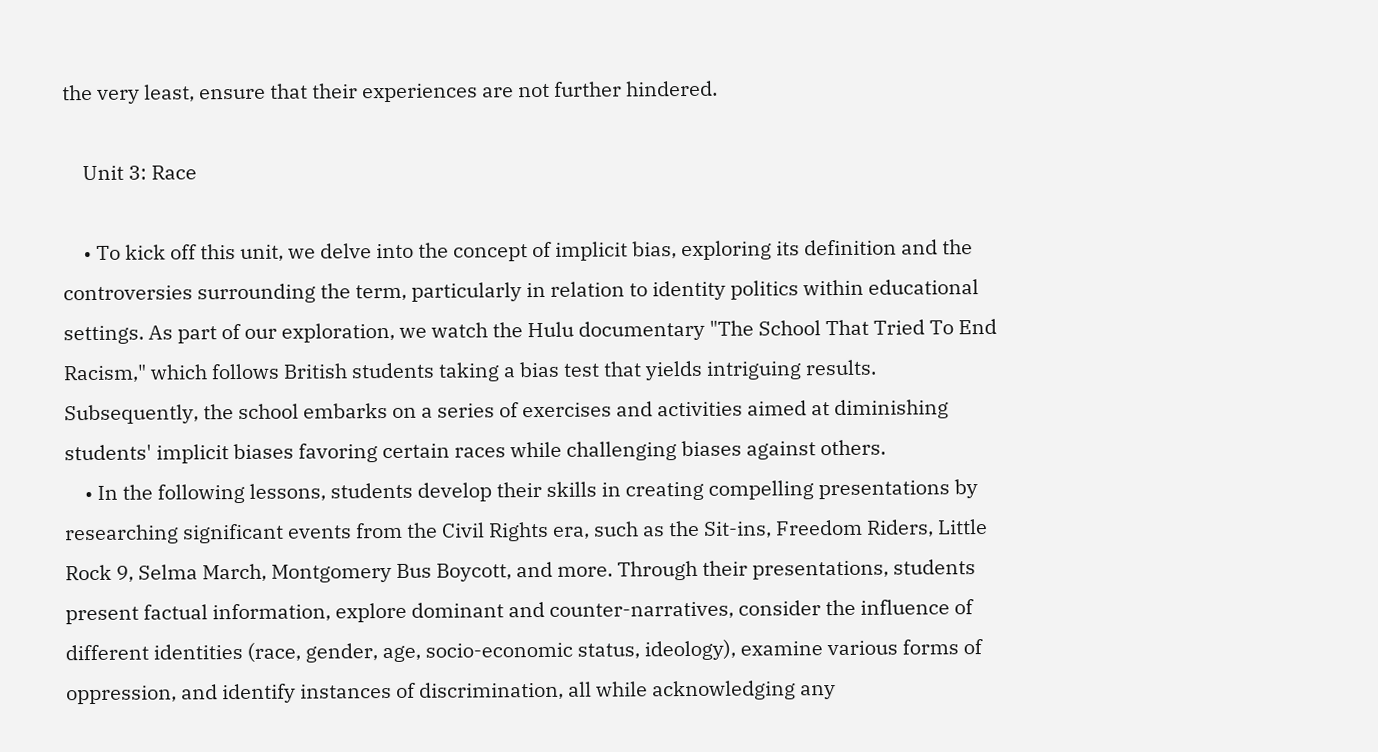the very least, ensure that their experiences are not further hindered.

    Unit 3: Race

    • To kick off this unit, we delve into the concept of implicit bias, exploring its definition and the controversies surrounding the term, particularly in relation to identity politics within educational settings. As part of our exploration, we watch the Hulu documentary "The School That Tried To End Racism," which follows British students taking a bias test that yields intriguing results. Subsequently, the school embarks on a series of exercises and activities aimed at diminishing students' implicit biases favoring certain races while challenging biases against others.
    • In the following lessons, students develop their skills in creating compelling presentations by researching significant events from the Civil Rights era, such as the Sit-ins, Freedom Riders, Little Rock 9, Selma March, Montgomery Bus Boycott, and more. Through their presentations, students present factual information, explore dominant and counter-narratives, consider the influence of different identities (race, gender, age, socio-economic status, ideology), examine various forms of oppression, and identify instances of discrimination, all while acknowledging any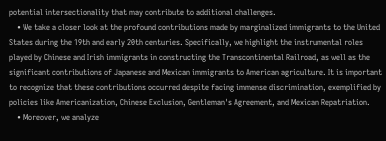potential intersectionality that may contribute to additional challenges.
    • We take a closer look at the profound contributions made by marginalized immigrants to the United States during the 19th and early 20th centuries. Specifically, we highlight the instrumental roles played by Chinese and Irish immigrants in constructing the Transcontinental Railroad, as well as the significant contributions of Japanese and Mexican immigrants to American agriculture. It is important to recognize that these contributions occurred despite facing immense discrimination, exemplified by policies like Americanization, Chinese Exclusion, Gentleman's Agreement, and Mexican Repatriation.
    • Moreover, we analyze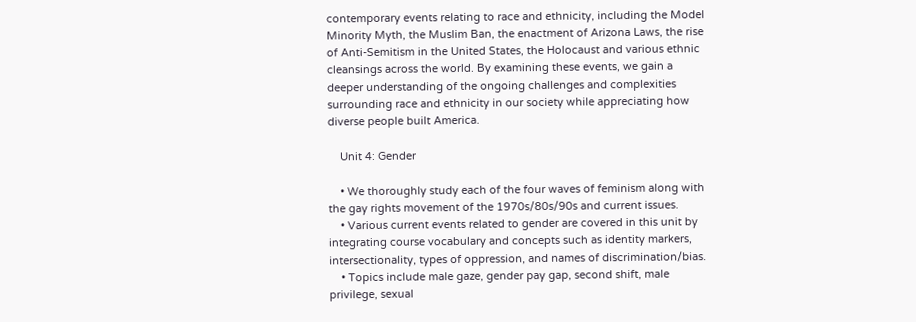contemporary events relating to race and ethnicity, including the Model Minority Myth, the Muslim Ban, the enactment of Arizona Laws, the rise of Anti-Semitism in the United States, the Holocaust and various ethnic cleansings across the world. By examining these events, we gain a deeper understanding of the ongoing challenges and complexities surrounding race and ethnicity in our society while appreciating how diverse people built America.

    Unit 4: Gender

    • We thoroughly study each of the four waves of feminism along with the gay rights movement of the 1970s/80s/90s and current issues.
    • Various current events related to gender are covered in this unit by integrating course vocabulary and concepts such as identity markers, intersectionality, types of oppression, and names of discrimination/bias.
    • Topics include male gaze, gender pay gap, second shift, male privilege, sexual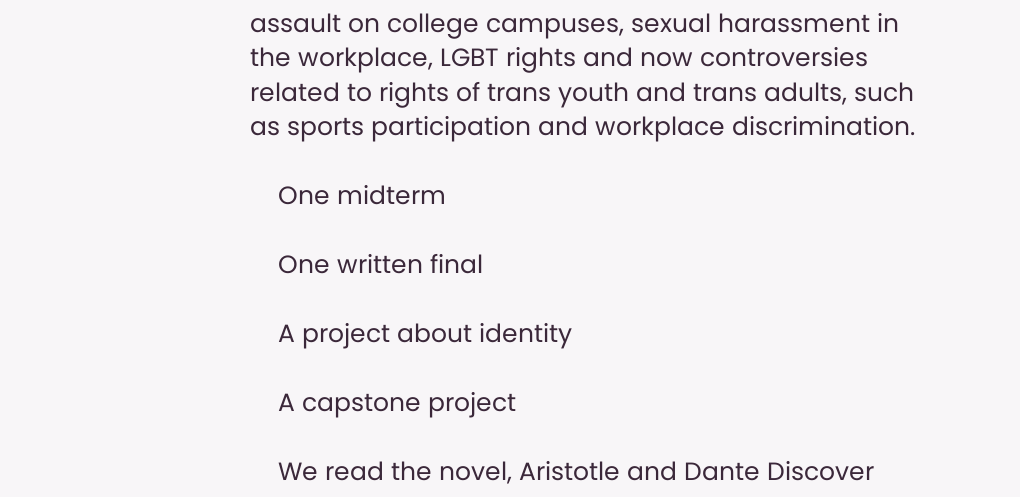assault on college campuses, sexual harassment in the workplace, LGBT rights and now controversies related to rights of trans youth and trans adults, such as sports participation and workplace discrimination.

    One midterm

    One written final

    A project about identity

    A capstone project

    We read the novel, Aristotle and Dante Discover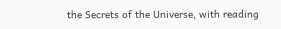the Secrets of the Universe, with reading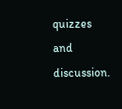quizzes and discussion.